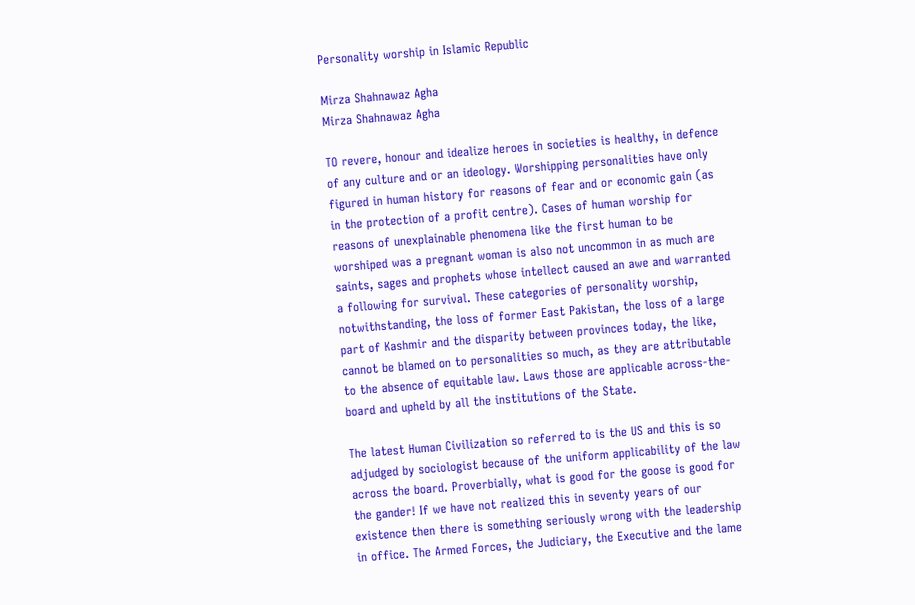Personality worship in Islamic Republic

Mirza Shahnawaz Agha
Mirza Shahnawaz Agha

TO revere, honour and idealize heroes in societies is healthy, in defence of any culture and or an ideology. Worshipping personalities have only figured in human history for reasons of fear and or economic gain (as in the protection of a profit centre). Cases of human worship for reasons of unexplainable phenomena like the first human to be worshiped was a pregnant woman is also not uncommon in as much are saints, sages and prophets whose intellect caused an awe and warranted a following for survival. These categories of personality worship, notwithstanding, the loss of former East Pakistan, the loss of a large part of Kashmir and the disparity between provinces today, the like, cannot be blamed on to personalities so much, as they are attributable to the absence of equitable law. Laws those are applicable across-the-board and upheld by all the institutions of the State.

The latest Human Civilization so referred to is the US and this is so adjudged by sociologist because of the uniform applicability of the law across the board. Proverbially, what is good for the goose is good for the gander! If we have not realized this in seventy years of our existence then there is something seriously wrong with the leadership in office. The Armed Forces, the Judiciary, the Executive and the lame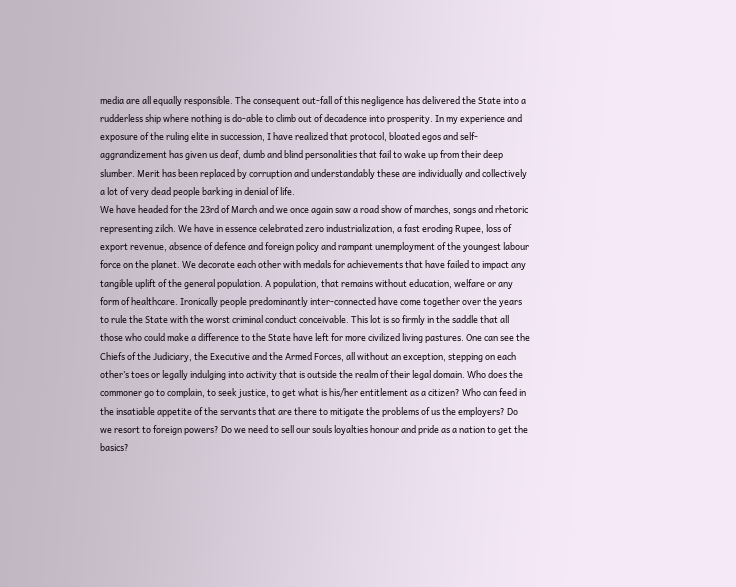media are all equally responsible. The consequent out-fall of this negligence has delivered the State into a rudderless ship where nothing is do-able to climb out of decadence into prosperity. In my experience and exposure of the ruling elite in succession, I have realized that protocol, bloated egos and self-aggrandizement has given us deaf, dumb and blind personalities that fail to wake up from their deep slumber. Merit has been replaced by corruption and understandably these are individually and collectively a lot of very dead people barking in denial of life.
We have headed for the 23rd of March and we once again saw a road show of marches, songs and rhetoric representing zilch. We have in essence celebrated zero industrialization, a fast eroding Rupee, loss of export revenue, absence of defence and foreign policy and rampant unemployment of the youngest labour force on the planet. We decorate each other with medals for achievements that have failed to impact any tangible uplift of the general population. A population, that remains without education, welfare or any form of healthcare. Ironically people predominantly inter-connected have come together over the years to rule the State with the worst criminal conduct conceivable. This lot is so firmly in the saddle that all those who could make a difference to the State have left for more civilized living pastures. One can see the Chiefs of the Judiciary, the Executive and the Armed Forces, all without an exception, stepping on each other’s toes or legally indulging into activity that is outside the realm of their legal domain. Who does the commoner go to complain, to seek justice, to get what is his/her entitlement as a citizen? Who can feed in the insatiable appetite of the servants that are there to mitigate the problems of us the employers? Do we resort to foreign powers? Do we need to sell our souls loyalties honour and pride as a nation to get the basics?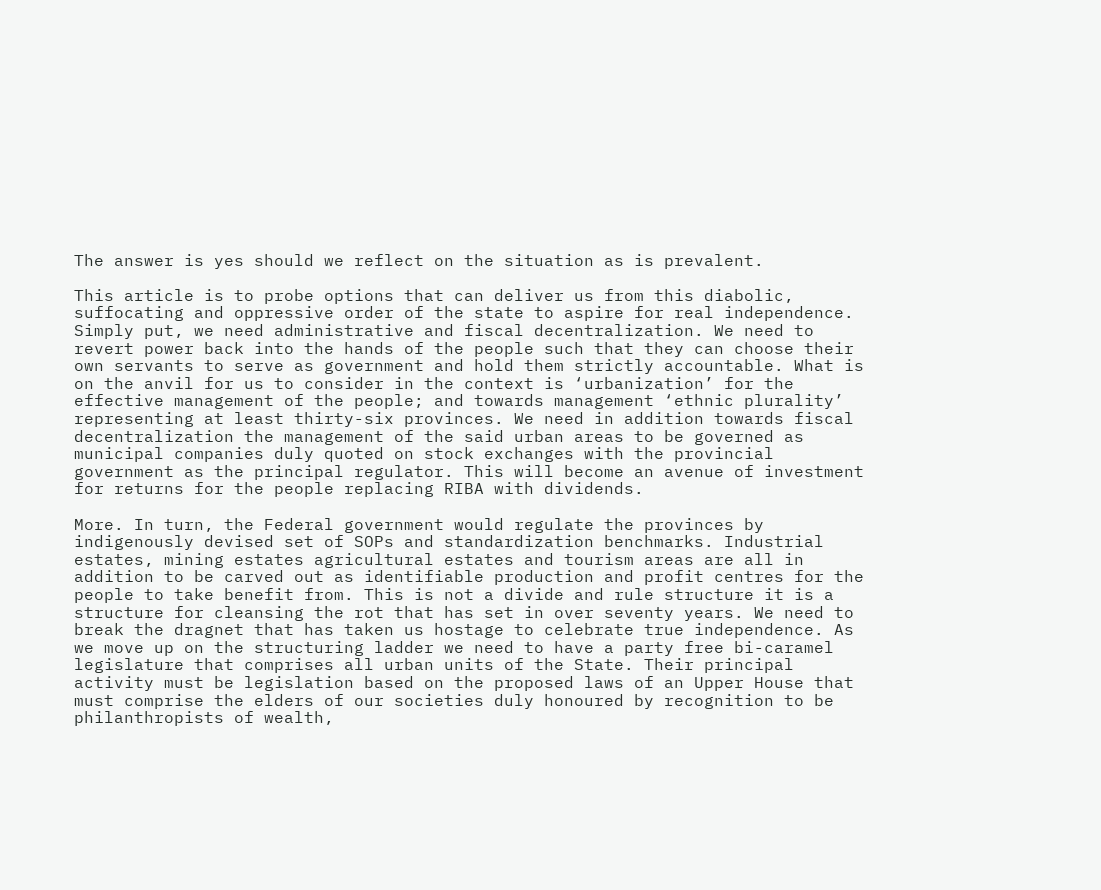The answer is yes should we reflect on the situation as is prevalent.

This article is to probe options that can deliver us from this diabolic, suffocating and oppressive order of the state to aspire for real independence. Simply put, we need administrative and fiscal decentralization. We need to revert power back into the hands of the people such that they can choose their own servants to serve as government and hold them strictly accountable. What is on the anvil for us to consider in the context is ‘urbanization’ for the effective management of the people; and towards management ‘ethnic plurality’ representing at least thirty-six provinces. We need in addition towards fiscal decentralization the management of the said urban areas to be governed as municipal companies duly quoted on stock exchanges with the provincial government as the principal regulator. This will become an avenue of investment for returns for the people replacing RIBA with dividends.

More. In turn, the Federal government would regulate the provinces by indigenously devised set of SOPs and standardization benchmarks. Industrial estates, mining estates agricultural estates and tourism areas are all in addition to be carved out as identifiable production and profit centres for the people to take benefit from. This is not a divide and rule structure it is a structure for cleansing the rot that has set in over seventy years. We need to break the dragnet that has taken us hostage to celebrate true independence. As we move up on the structuring ladder we need to have a party free bi-caramel legislature that comprises all urban units of the State. Their principal activity must be legislation based on the proposed laws of an Upper House that must comprise the elders of our societies duly honoured by recognition to be philanthropists of wealth,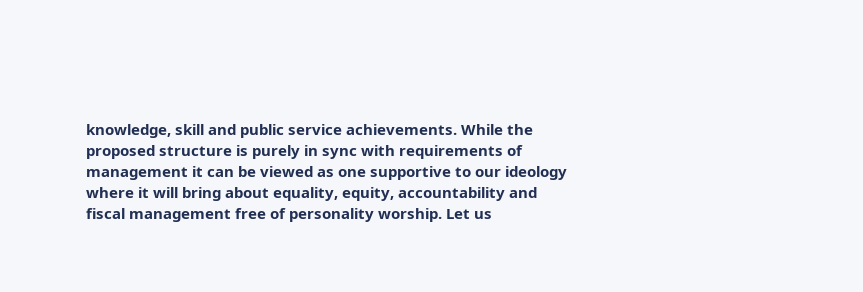knowledge, skill and public service achievements. While the proposed structure is purely in sync with requirements of management it can be viewed as one supportive to our ideology where it will bring about equality, equity, accountability and fiscal management free of personality worship. Let us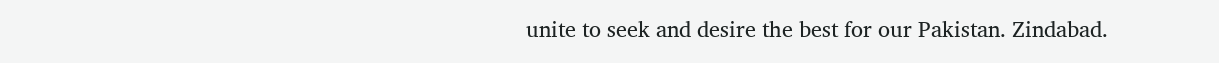unite to seek and desire the best for our Pakistan. Zindabad.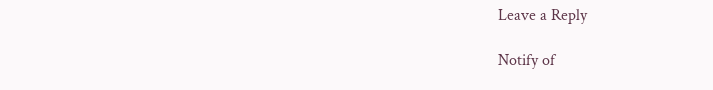Leave a Reply

Notify of